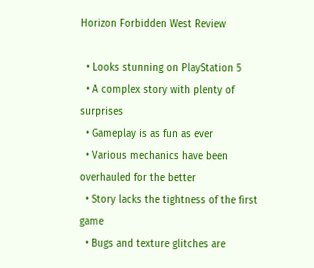Horizon Forbidden West Review

  • Looks stunning on PlayStation 5
  • A complex story with plenty of surprises
  • Gameplay is as fun as ever
  • Various mechanics have been overhauled for the better
  • Story lacks the tightness of the first game
  • Bugs and texture glitches are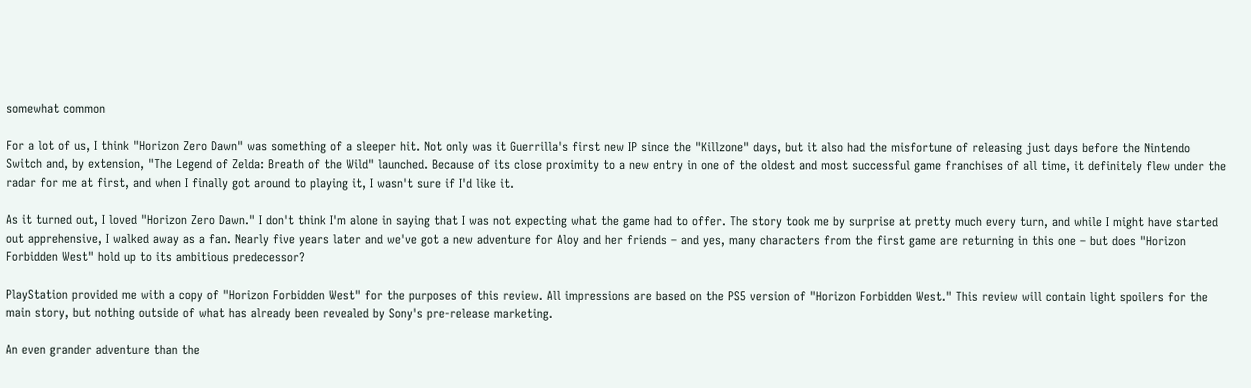somewhat common

For a lot of us, I think "Horizon Zero Dawn" was something of a sleeper hit. Not only was it Guerrilla's first new IP since the "Killzone" days, but it also had the misfortune of releasing just days before the Nintendo Switch and, by extension, "The Legend of Zelda: Breath of the Wild" launched. Because of its close proximity to a new entry in one of the oldest and most successful game franchises of all time, it definitely flew under the radar for me at first, and when I finally got around to playing it, I wasn't sure if I'd like it.

As it turned out, I loved "Horizon Zero Dawn." I don't think I'm alone in saying that I was not expecting what the game had to offer. The story took me by surprise at pretty much every turn, and while I might have started out apprehensive, I walked away as a fan. Nearly five years later and we've got a new adventure for Aloy and her friends – and yes, many characters from the first game are returning in this one – but does "Horizon Forbidden West" hold up to its ambitious predecessor?

PlayStation provided me with a copy of "Horizon Forbidden West" for the purposes of this review. All impressions are based on the PS5 version of "Horizon Forbidden West." This review will contain light spoilers for the main story, but nothing outside of what has already been revealed by Sony's pre-release marketing.

An even grander adventure than the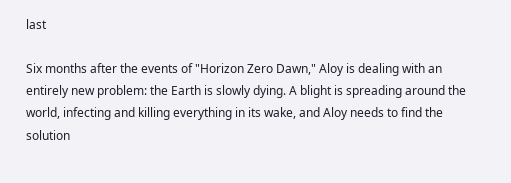last

Six months after the events of "Horizon Zero Dawn," Aloy is dealing with an entirely new problem: the Earth is slowly dying. A blight is spreading around the world, infecting and killing everything in its wake, and Aloy needs to find the solution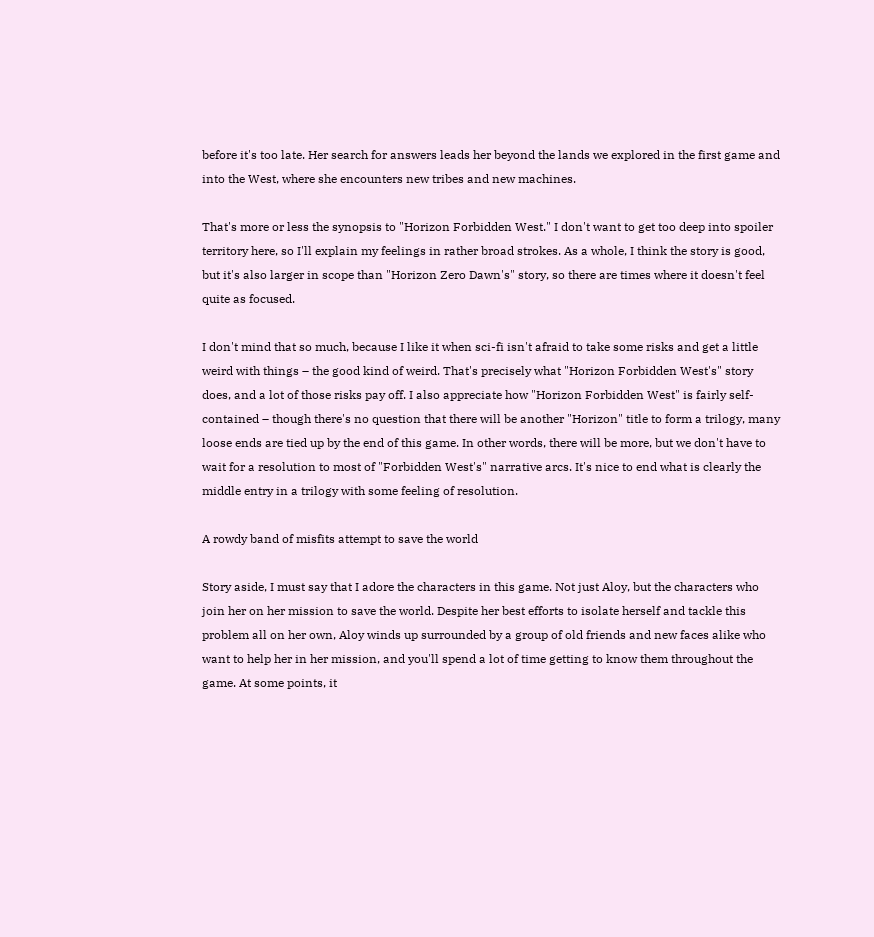before it's too late. Her search for answers leads her beyond the lands we explored in the first game and into the West, where she encounters new tribes and new machines.

That's more or less the synopsis to "Horizon Forbidden West." I don't want to get too deep into spoiler territory here, so I'll explain my feelings in rather broad strokes. As a whole, I think the story is good, but it's also larger in scope than "Horizon Zero Dawn's" story, so there are times where it doesn't feel quite as focused.

I don't mind that so much, because I like it when sci-fi isn't afraid to take some risks and get a little weird with things – the good kind of weird. That's precisely what "Horizon Forbidden West's" story does, and a lot of those risks pay off. I also appreciate how "Horizon Forbidden West" is fairly self-contained – though there's no question that there will be another "Horizon" title to form a trilogy, many loose ends are tied up by the end of this game. In other words, there will be more, but we don't have to wait for a resolution to most of "Forbidden West's" narrative arcs. It's nice to end what is clearly the middle entry in a trilogy with some feeling of resolution.

A rowdy band of misfits attempt to save the world

Story aside, I must say that I adore the characters in this game. Not just Aloy, but the characters who join her on her mission to save the world. Despite her best efforts to isolate herself and tackle this problem all on her own, Aloy winds up surrounded by a group of old friends and new faces alike who want to help her in her mission, and you'll spend a lot of time getting to know them throughout the game. At some points, it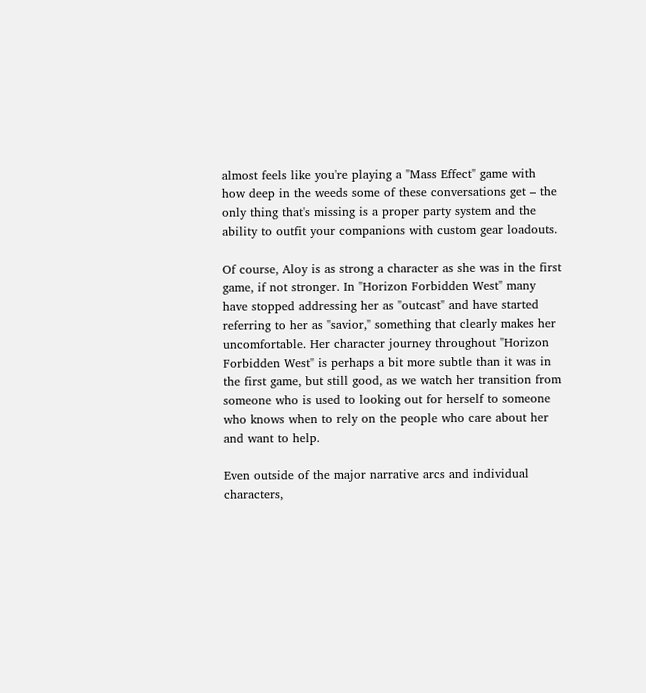almost feels like you're playing a "Mass Effect" game with how deep in the weeds some of these conversations get – the only thing that's missing is a proper party system and the ability to outfit your companions with custom gear loadouts.

Of course, Aloy is as strong a character as she was in the first game, if not stronger. In "Horizon Forbidden West" many have stopped addressing her as "outcast" and have started referring to her as "savior," something that clearly makes her uncomfortable. Her character journey throughout "Horizon Forbidden West" is perhaps a bit more subtle than it was in the first game, but still good, as we watch her transition from someone who is used to looking out for herself to someone who knows when to rely on the people who care about her and want to help.

Even outside of the major narrative arcs and individual characters,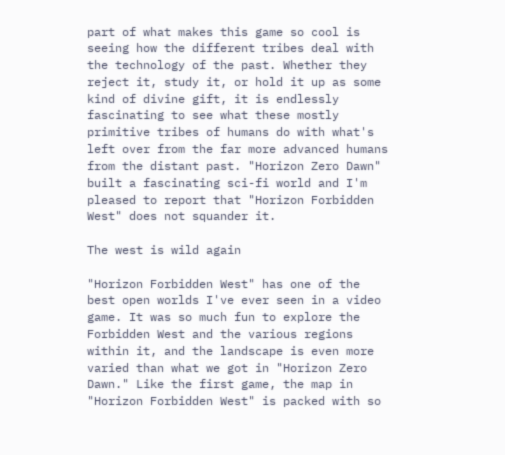part of what makes this game so cool is seeing how the different tribes deal with the technology of the past. Whether they reject it, study it, or hold it up as some kind of divine gift, it is endlessly fascinating to see what these mostly primitive tribes of humans do with what's left over from the far more advanced humans from the distant past. "Horizon Zero Dawn" built a fascinating sci-fi world and I'm pleased to report that "Horizon Forbidden West" does not squander it.

The west is wild again

"Horizon Forbidden West" has one of the best open worlds I've ever seen in a video game. It was so much fun to explore the Forbidden West and the various regions within it, and the landscape is even more varied than what we got in "Horizon Zero Dawn." Like the first game, the map in "Horizon Forbidden West" is packed with so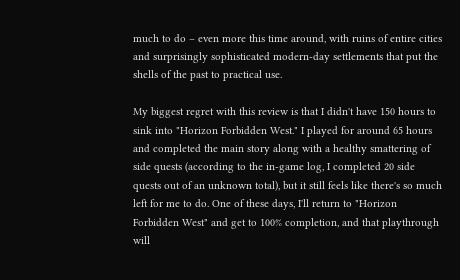much to do – even more this time around, with ruins of entire cities and surprisingly sophisticated modern-day settlements that put the shells of the past to practical use.

My biggest regret with this review is that I didn't have 150 hours to sink into "Horizon Forbidden West." I played for around 65 hours and completed the main story along with a healthy smattering of side quests (according to the in-game log, I completed 20 side quests out of an unknown total), but it still feels like there's so much left for me to do. One of these days, I'll return to "Horizon Forbidden West" and get to 100% completion, and that playthrough will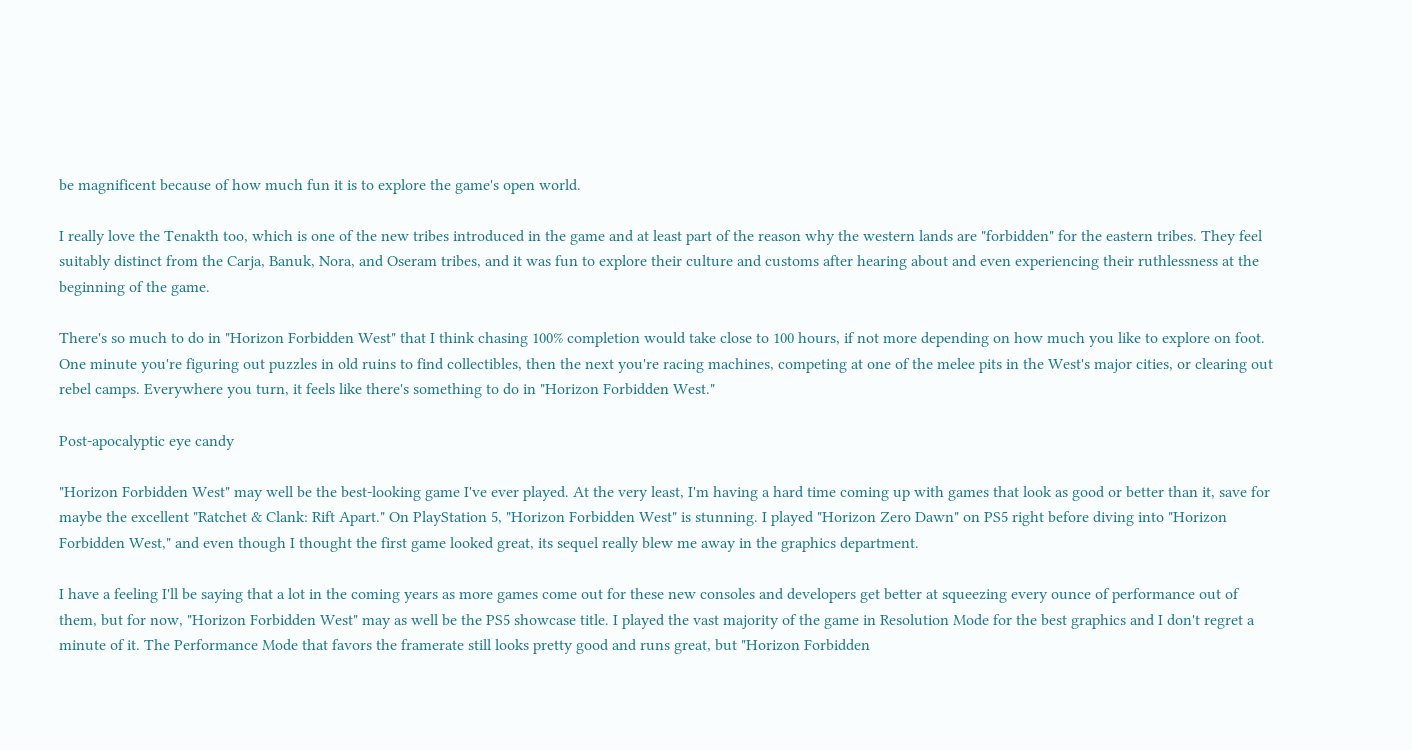be magnificent because of how much fun it is to explore the game's open world.

I really love the Tenakth too, which is one of the new tribes introduced in the game and at least part of the reason why the western lands are "forbidden" for the eastern tribes. They feel suitably distinct from the Carja, Banuk, Nora, and Oseram tribes, and it was fun to explore their culture and customs after hearing about and even experiencing their ruthlessness at the beginning of the game.

There's so much to do in "Horizon Forbidden West" that I think chasing 100% completion would take close to 100 hours, if not more depending on how much you like to explore on foot. One minute you're figuring out puzzles in old ruins to find collectibles, then the next you're racing machines, competing at one of the melee pits in the West's major cities, or clearing out rebel camps. Everywhere you turn, it feels like there's something to do in "Horizon Forbidden West."

Post-apocalyptic eye candy

"Horizon Forbidden West" may well be the best-looking game I've ever played. At the very least, I'm having a hard time coming up with games that look as good or better than it, save for maybe the excellent "Ratchet & Clank: Rift Apart." On PlayStation 5, "Horizon Forbidden West" is stunning. I played "Horizon Zero Dawn" on PS5 right before diving into "Horizon Forbidden West," and even though I thought the first game looked great, its sequel really blew me away in the graphics department.

I have a feeling I'll be saying that a lot in the coming years as more games come out for these new consoles and developers get better at squeezing every ounce of performance out of them, but for now, "Horizon Forbidden West" may as well be the PS5 showcase title. I played the vast majority of the game in Resolution Mode for the best graphics and I don't regret a minute of it. The Performance Mode that favors the framerate still looks pretty good and runs great, but "Horizon Forbidden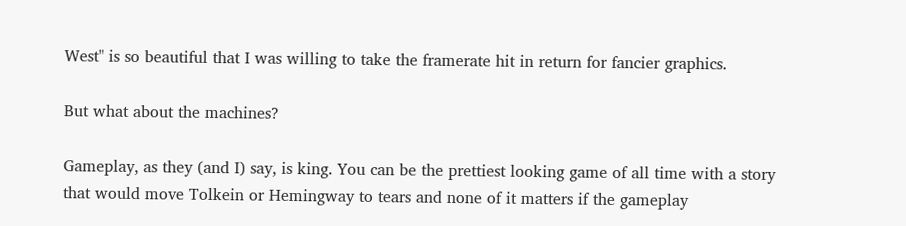West" is so beautiful that I was willing to take the framerate hit in return for fancier graphics.

But what about the machines?

Gameplay, as they (and I) say, is king. You can be the prettiest looking game of all time with a story that would move Tolkein or Hemingway to tears and none of it matters if the gameplay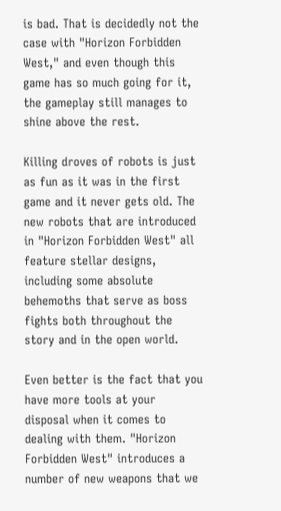is bad. That is decidedly not the case with "Horizon Forbidden West," and even though this game has so much going for it, the gameplay still manages to shine above the rest.

Killing droves of robots is just as fun as it was in the first game and it never gets old. The new robots that are introduced in "Horizon Forbidden West" all feature stellar designs, including some absolute behemoths that serve as boss fights both throughout the story and in the open world.

Even better is the fact that you have more tools at your disposal when it comes to dealing with them. "Horizon Forbidden West" introduces a number of new weapons that we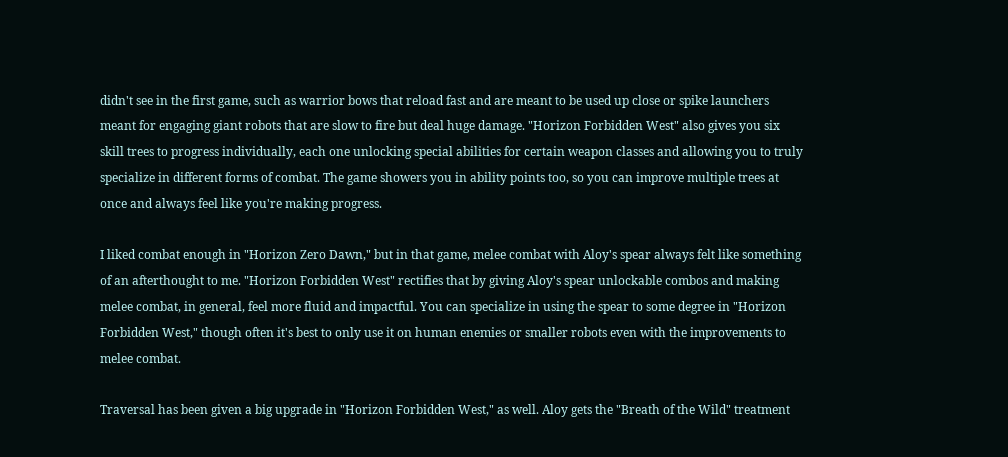didn't see in the first game, such as warrior bows that reload fast and are meant to be used up close or spike launchers meant for engaging giant robots that are slow to fire but deal huge damage. "Horizon Forbidden West" also gives you six skill trees to progress individually, each one unlocking special abilities for certain weapon classes and allowing you to truly specialize in different forms of combat. The game showers you in ability points too, so you can improve multiple trees at once and always feel like you're making progress.

I liked combat enough in "Horizon Zero Dawn," but in that game, melee combat with Aloy's spear always felt like something of an afterthought to me. "Horizon Forbidden West" rectifies that by giving Aloy's spear unlockable combos and making melee combat, in general, feel more fluid and impactful. You can specialize in using the spear to some degree in "Horizon Forbidden West," though often it's best to only use it on human enemies or smaller robots even with the improvements to melee combat.

Traversal has been given a big upgrade in "Horizon Forbidden West," as well. Aloy gets the "Breath of the Wild" treatment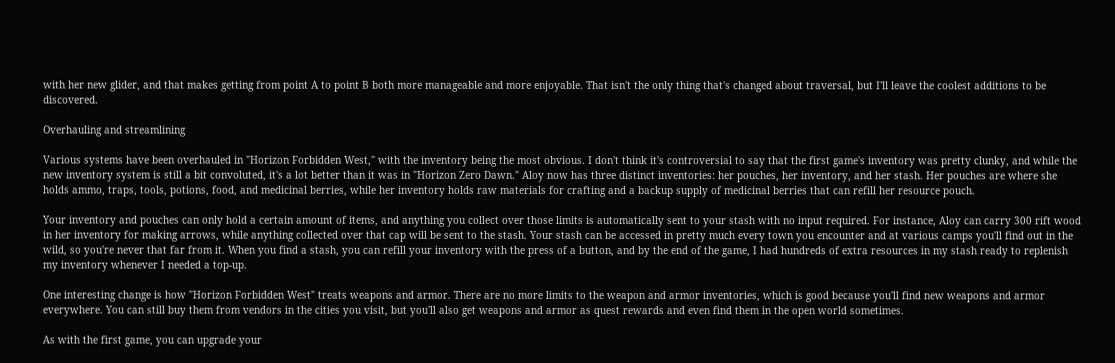with her new glider, and that makes getting from point A to point B both more manageable and more enjoyable. That isn't the only thing that's changed about traversal, but I'll leave the coolest additions to be discovered.

Overhauling and streamlining

Various systems have been overhauled in "Horizon Forbidden West," with the inventory being the most obvious. I don't think it's controversial to say that the first game's inventory was pretty clunky, and while the new inventory system is still a bit convoluted, it's a lot better than it was in "Horizon Zero Dawn." Aloy now has three distinct inventories: her pouches, her inventory, and her stash. Her pouches are where she holds ammo, traps, tools, potions, food, and medicinal berries, while her inventory holds raw materials for crafting and a backup supply of medicinal berries that can refill her resource pouch.

Your inventory and pouches can only hold a certain amount of items, and anything you collect over those limits is automatically sent to your stash with no input required. For instance, Aloy can carry 300 rift wood in her inventory for making arrows, while anything collected over that cap will be sent to the stash. Your stash can be accessed in pretty much every town you encounter and at various camps you'll find out in the wild, so you're never that far from it. When you find a stash, you can refill your inventory with the press of a button, and by the end of the game, I had hundreds of extra resources in my stash ready to replenish my inventory whenever I needed a top-up.

One interesting change is how "Horizon Forbidden West" treats weapons and armor. There are no more limits to the weapon and armor inventories, which is good because you'll find new weapons and armor everywhere. You can still buy them from vendors in the cities you visit, but you'll also get weapons and armor as quest rewards and even find them in the open world sometimes.

As with the first game, you can upgrade your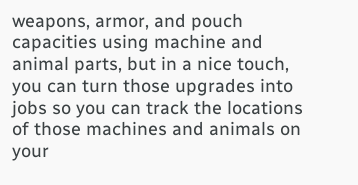weapons, armor, and pouch capacities using machine and animal parts, but in a nice touch, you can turn those upgrades into jobs so you can track the locations of those machines and animals on your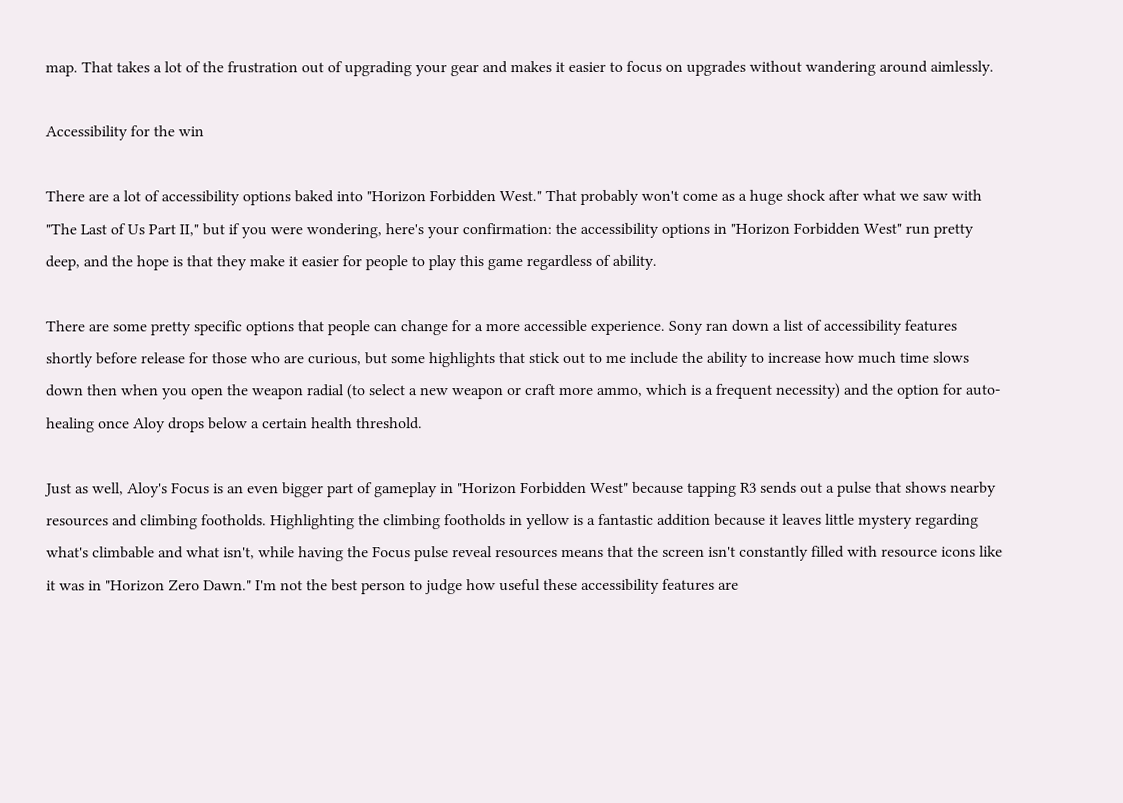map. That takes a lot of the frustration out of upgrading your gear and makes it easier to focus on upgrades without wandering around aimlessly.

Accessibility for the win

There are a lot of accessibility options baked into "Horizon Forbidden West." That probably won't come as a huge shock after what we saw with "The Last of Us Part II," but if you were wondering, here's your confirmation: the accessibility options in "Horizon Forbidden West" run pretty deep, and the hope is that they make it easier for people to play this game regardless of ability.

There are some pretty specific options that people can change for a more accessible experience. Sony ran down a list of accessibility features shortly before release for those who are curious, but some highlights that stick out to me include the ability to increase how much time slows down then when you open the weapon radial (to select a new weapon or craft more ammo, which is a frequent necessity) and the option for auto-healing once Aloy drops below a certain health threshold.

Just as well, Aloy's Focus is an even bigger part of gameplay in "Horizon Forbidden West" because tapping R3 sends out a pulse that shows nearby resources and climbing footholds. Highlighting the climbing footholds in yellow is a fantastic addition because it leaves little mystery regarding what's climbable and what isn't, while having the Focus pulse reveal resources means that the screen isn't constantly filled with resource icons like it was in "Horizon Zero Dawn." I'm not the best person to judge how useful these accessibility features are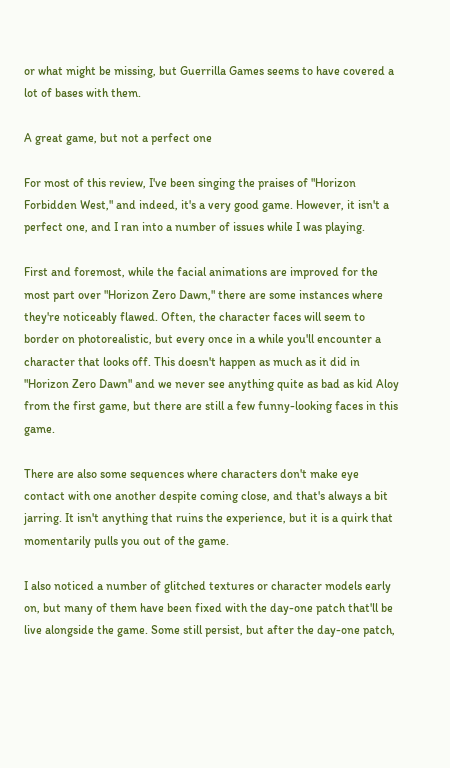or what might be missing, but Guerrilla Games seems to have covered a lot of bases with them.

A great game, but not a perfect one

For most of this review, I've been singing the praises of "Horizon Forbidden West," and indeed, it's a very good game. However, it isn't a perfect one, and I ran into a number of issues while I was playing.

First and foremost, while the facial animations are improved for the most part over "Horizon Zero Dawn," there are some instances where they're noticeably flawed. Often, the character faces will seem to border on photorealistic, but every once in a while you'll encounter a character that looks off. This doesn't happen as much as it did in "Horizon Zero Dawn" and we never see anything quite as bad as kid Aloy from the first game, but there are still a few funny-looking faces in this game.

There are also some sequences where characters don't make eye contact with one another despite coming close, and that's always a bit jarring. It isn't anything that ruins the experience, but it is a quirk that momentarily pulls you out of the game.

I also noticed a number of glitched textures or character models early on, but many of them have been fixed with the day-one patch that'll be live alongside the game. Some still persist, but after the day-one patch,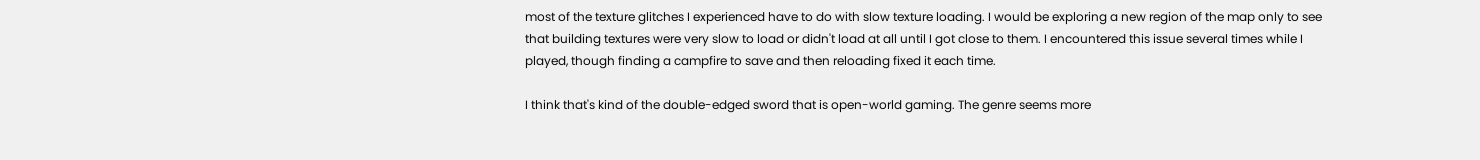most of the texture glitches I experienced have to do with slow texture loading. I would be exploring a new region of the map only to see that building textures were very slow to load or didn't load at all until I got close to them. I encountered this issue several times while I played, though finding a campfire to save and then reloading fixed it each time.

I think that's kind of the double-edged sword that is open-world gaming. The genre seems more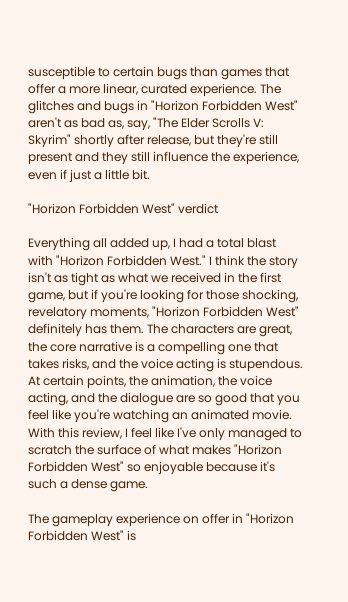susceptible to certain bugs than games that offer a more linear, curated experience. The glitches and bugs in "Horizon Forbidden West" aren't as bad as, say, "The Elder Scrolls V: Skyrim" shortly after release, but they're still present and they still influence the experience, even if just a little bit.

"Horizon Forbidden West" verdict

Everything all added up, I had a total blast with "Horizon Forbidden West." I think the story isn't as tight as what we received in the first game, but if you're looking for those shocking, revelatory moments, "Horizon Forbidden West" definitely has them. The characters are great, the core narrative is a compelling one that takes risks, and the voice acting is stupendous. At certain points, the animation, the voice acting, and the dialogue are so good that you feel like you're watching an animated movie. With this review, I feel like I've only managed to scratch the surface of what makes "Horizon Forbidden West" so enjoyable because it's such a dense game.

The gameplay experience on offer in "Horizon Forbidden West" is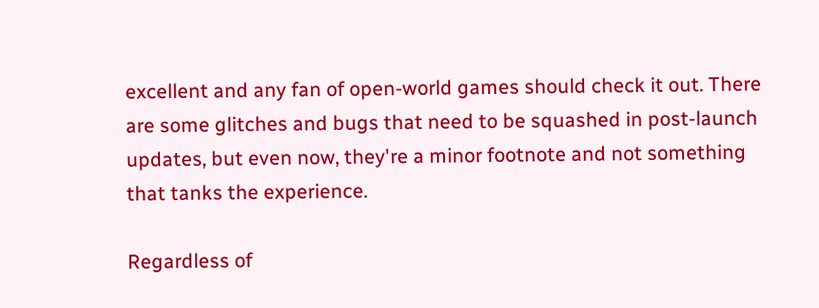excellent and any fan of open-world games should check it out. There are some glitches and bugs that need to be squashed in post-launch updates, but even now, they're a minor footnote and not something that tanks the experience.

Regardless of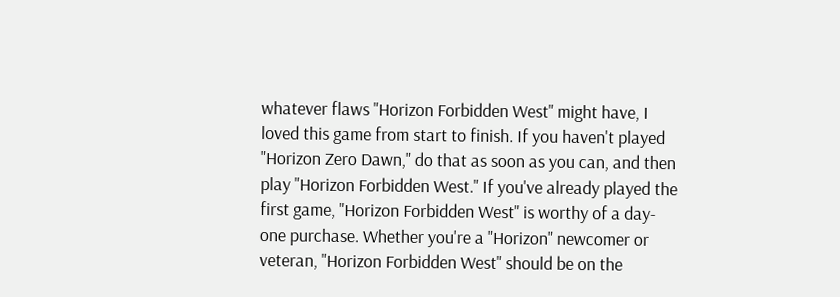whatever flaws "Horizon Forbidden West" might have, I loved this game from start to finish. If you haven't played "Horizon Zero Dawn," do that as soon as you can, and then play "Horizon Forbidden West." If you've already played the first game, "Horizon Forbidden West" is worthy of a day-one purchase. Whether you're a "Horizon" newcomer or veteran, "Horizon Forbidden West" should be on the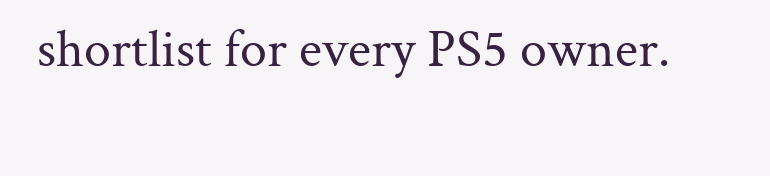shortlist for every PS5 owner.